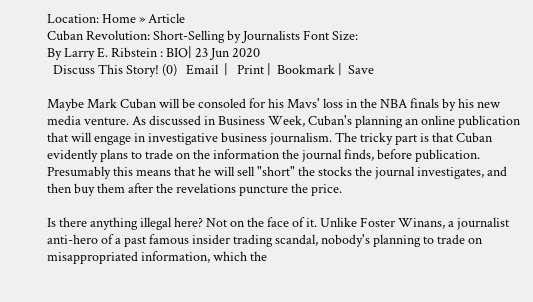Location: Home » Article
Cuban Revolution: Short-Selling by Journalists Font Size:
By Larry E. Ribstein : BIO| 23 Jun 2020
  Discuss This Story! (0)   Email  |   Print |  Bookmark |  Save

Maybe Mark Cuban will be consoled for his Mavs' loss in the NBA finals by his new media venture. As discussed in Business Week, Cuban's planning an online publication that will engage in investigative business journalism. The tricky part is that Cuban evidently plans to trade on the information the journal finds, before publication. Presumably this means that he will sell "short" the stocks the journal investigates, and then buy them after the revelations puncture the price.

Is there anything illegal here? Not on the face of it. Unlike Foster Winans, a journalist anti-hero of a past famous insider trading scandal, nobody's planning to trade on misappropriated information, which the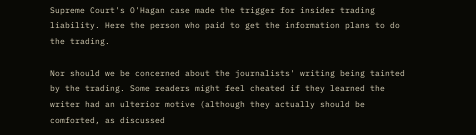Supreme Court's O'Hagan case made the trigger for insider trading liability. Here the person who paid to get the information plans to do the trading.

Nor should we be concerned about the journalists' writing being tainted by the trading. Some readers might feel cheated if they learned the writer had an ulterior motive (although they actually should be comforted, as discussed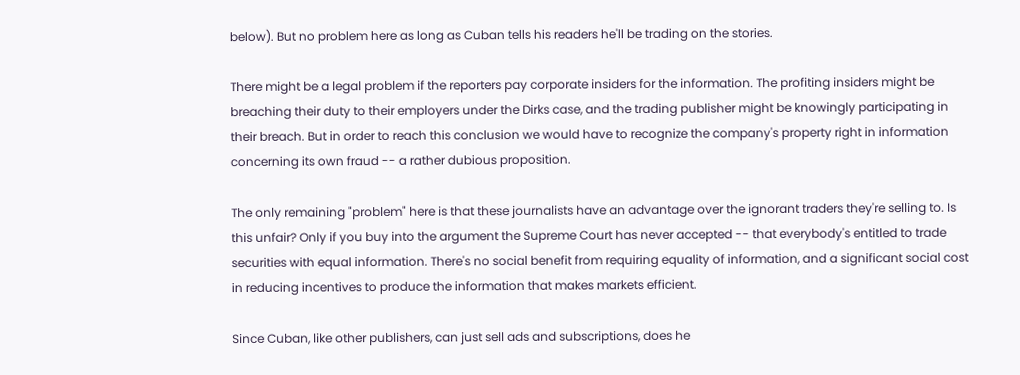below). But no problem here as long as Cuban tells his readers he'll be trading on the stories.

There might be a legal problem if the reporters pay corporate insiders for the information. The profiting insiders might be breaching their duty to their employers under the Dirks case, and the trading publisher might be knowingly participating in their breach. But in order to reach this conclusion we would have to recognize the company's property right in information concerning its own fraud -- a rather dubious proposition.

The only remaining "problem" here is that these journalists have an advantage over the ignorant traders they're selling to. Is this unfair? Only if you buy into the argument the Supreme Court has never accepted -- that everybody's entitled to trade securities with equal information. There's no social benefit from requiring equality of information, and a significant social cost in reducing incentives to produce the information that makes markets efficient.

Since Cuban, like other publishers, can just sell ads and subscriptions, does he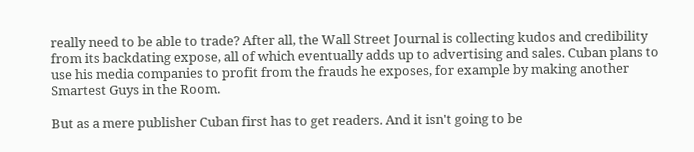really need to be able to trade? After all, the Wall Street Journal is collecting kudos and credibility from its backdating expose, all of which eventually adds up to advertising and sales. Cuban plans to use his media companies to profit from the frauds he exposes, for example by making another Smartest Guys in the Room.

But as a mere publisher Cuban first has to get readers. And it isn't going to be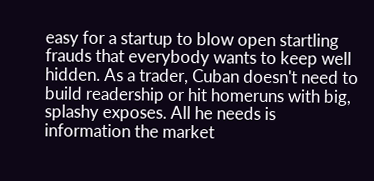easy for a startup to blow open startling frauds that everybody wants to keep well hidden. As a trader, Cuban doesn't need to build readership or hit homeruns with big, splashy exposes. All he needs is information the market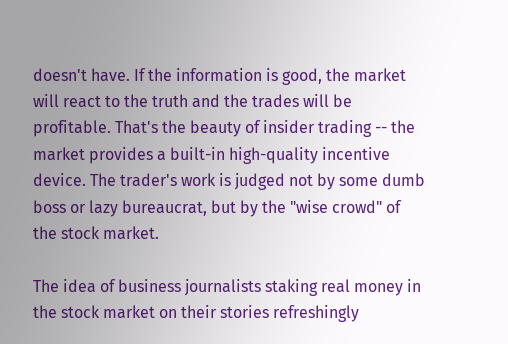doesn't have. If the information is good, the market will react to the truth and the trades will be profitable. That's the beauty of insider trading -- the market provides a built-in high-quality incentive device. The trader's work is judged not by some dumb boss or lazy bureaucrat, but by the "wise crowd" of the stock market.

The idea of business journalists staking real money in the stock market on their stories refreshingly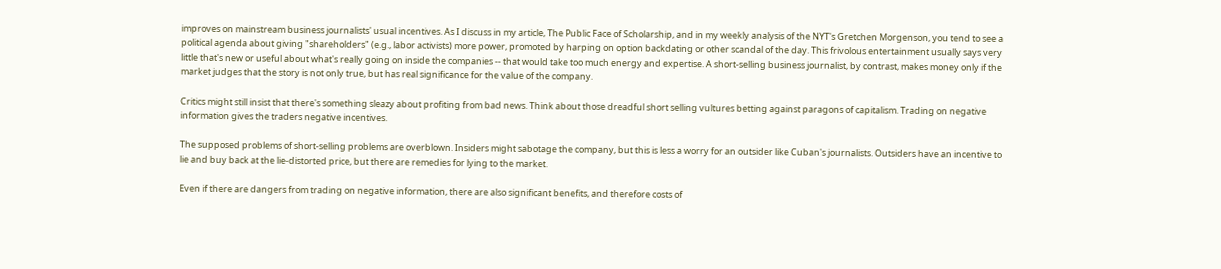improves on mainstream business journalists' usual incentives. As I discuss in my article, The Public Face of Scholarship, and in my weekly analysis of the NYT's Gretchen Morgenson, you tend to see a political agenda about giving "shareholders" (e.g., labor activists) more power, promoted by harping on option backdating or other scandal of the day. This frivolous entertainment usually says very little that's new or useful about what's really going on inside the companies -- that would take too much energy and expertise. A short-selling business journalist, by contrast, makes money only if the market judges that the story is not only true, but has real significance for the value of the company.

Critics might still insist that there's something sleazy about profiting from bad news. Think about those dreadful short selling vultures betting against paragons of capitalism. Trading on negative information gives the traders negative incentives.

The supposed problems of short-selling problems are overblown. Insiders might sabotage the company, but this is less a worry for an outsider like Cuban's journalists. Outsiders have an incentive to lie and buy back at the lie-distorted price, but there are remedies for lying to the market.

Even if there are dangers from trading on negative information, there are also significant benefits, and therefore costs of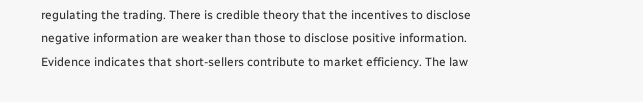regulating the trading. There is credible theory that the incentives to disclose negative information are weaker than those to disclose positive information. Evidence indicates that short-sellers contribute to market efficiency. The law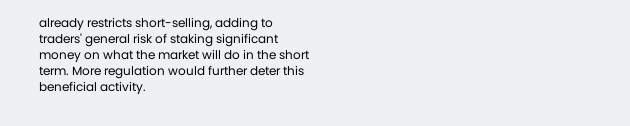already restricts short-selling, adding to traders' general risk of staking significant money on what the market will do in the short term. More regulation would further deter this beneficial activity.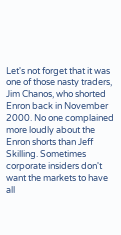Let's not forget that it was one of those nasty traders, Jim Chanos, who shorted Enron back in November 2000. No one complained more loudly about the Enron shorts than Jeff Skilling. Sometimes corporate insiders don't want the markets to have all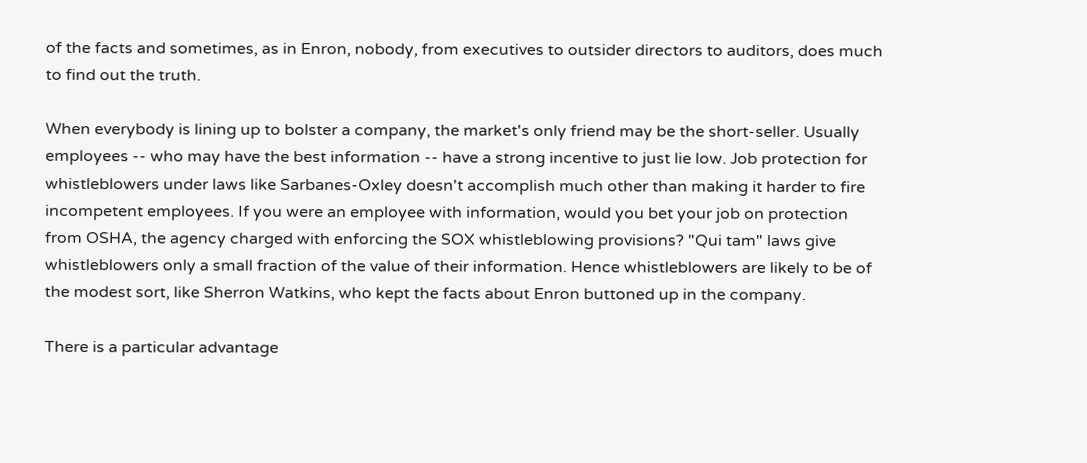of the facts and sometimes, as in Enron, nobody, from executives to outsider directors to auditors, does much to find out the truth.

When everybody is lining up to bolster a company, the market's only friend may be the short-seller. Usually employees -- who may have the best information -- have a strong incentive to just lie low. Job protection for whistleblowers under laws like Sarbanes-Oxley doesn't accomplish much other than making it harder to fire incompetent employees. If you were an employee with information, would you bet your job on protection from OSHA, the agency charged with enforcing the SOX whistleblowing provisions? "Qui tam" laws give whistleblowers only a small fraction of the value of their information. Hence whistleblowers are likely to be of the modest sort, like Sherron Watkins, who kept the facts about Enron buttoned up in the company.

There is a particular advantage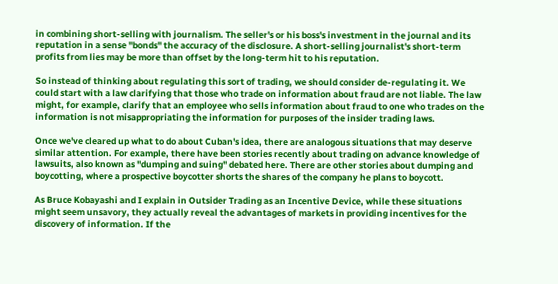in combining short-selling with journalism. The seller's or his boss's investment in the journal and its reputation in a sense "bonds" the accuracy of the disclosure. A short-selling journalist's short-term profits from lies may be more than offset by the long-term hit to his reputation.

So instead of thinking about regulating this sort of trading, we should consider de-regulating it. We could start with a law clarifying that those who trade on information about fraud are not liable. The law might, for example, clarify that an employee who sells information about fraud to one who trades on the information is not misappropriating the information for purposes of the insider trading laws.

Once we've cleared up what to do about Cuban's idea, there are analogous situations that may deserve similar attention. For example, there have been stories recently about trading on advance knowledge of lawsuits, also known as "dumping and suing" debated here. There are other stories about dumping and boycotting, where a prospective boycotter shorts the shares of the company he plans to boycott.

As Bruce Kobayashi and I explain in Outsider Trading as an Incentive Device, while these situations might seem unsavory, they actually reveal the advantages of markets in providing incentives for the discovery of information. If the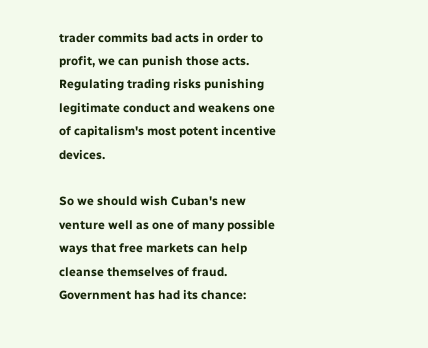trader commits bad acts in order to profit, we can punish those acts. Regulating trading risks punishing legitimate conduct and weakens one of capitalism's most potent incentive devices.

So we should wish Cuban's new venture well as one of many possible ways that free markets can help cleanse themselves of fraud. Government has had its chance: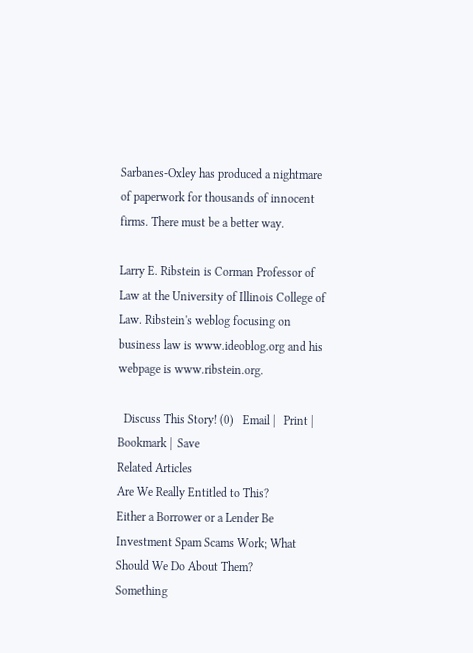Sarbanes-Oxley has produced a nightmare of paperwork for thousands of innocent firms. There must be a better way.

Larry E. Ribstein is Corman Professor of Law at the University of Illinois College of Law. Ribstein's weblog focusing on business law is www.ideoblog.org and his webpage is www.ribstein.org.

  Discuss This Story! (0)   Email |   Print |  Bookmark |  Save
Related Articles
Are We Really Entitled to This?
Either a Borrower or a Lender Be
Investment Spam Scams Work; What Should We Do About Them?
Something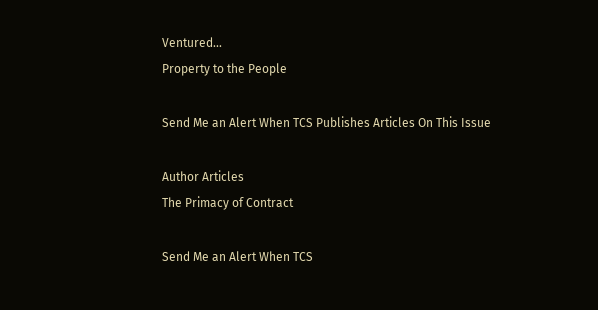Ventured...
Property to the People

Send Me an Alert When TCS Publishes Articles On This Issue

Author Articles
The Primacy of Contract

Send Me an Alert When TCS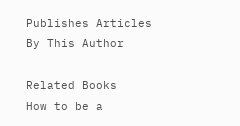Publishes Articles By This Author

Related Books
How to be a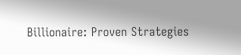Billionaire: Proven Strategies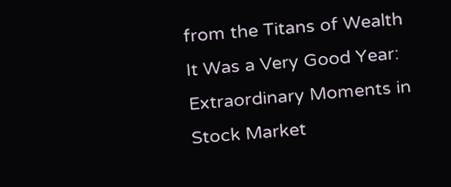from the Titans of Wealth
It Was a Very Good Year: Extraordinary Moments in Stock Market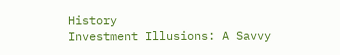History
Investment Illusions: A Savvy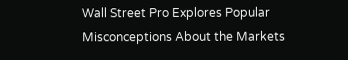Wall Street Pro Explores Popular Misconceptions About the Markets